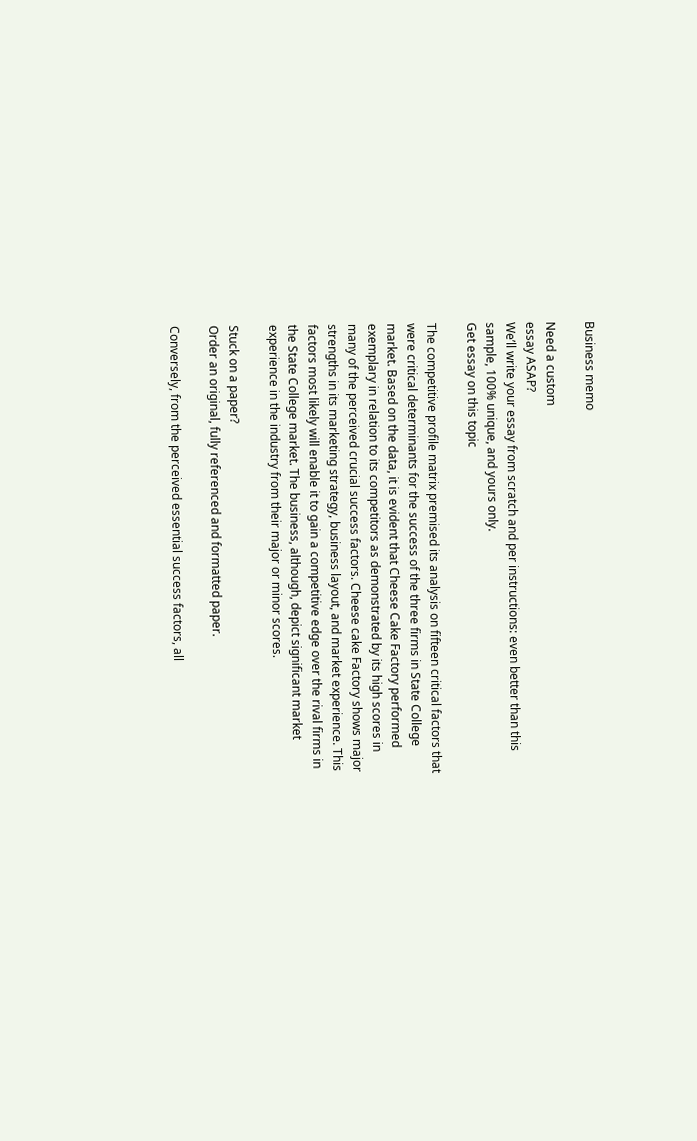Business memo

Need a custom
essay ASAP?
We’ll write your essay from scratch and per instructions: even better than this sample, 100% unique, and yours only.
Get essay on this topic

The competitive profile matrix premised its analysis on fifteen critical factors that were critical determinants for the success of the three firms in State College market. Based on the data, it is evident that Cheese Cake Factory performed exemplary in relation to its competitors as demonstrated by its high scores in many of the perceived crucial success factors. Cheese cake Factory shows major strengths in its marketing strategy, business layout, and market experience. This factors most likely will enable it to gain a competitive edge over the rival firms in the State College market. The business, although, depict significant market experience in the industry from their major or minor scores.

Stuck on a paper?
Order an original, fully referenced and formatted paper.

Conversely, from the perceived essential success factors, all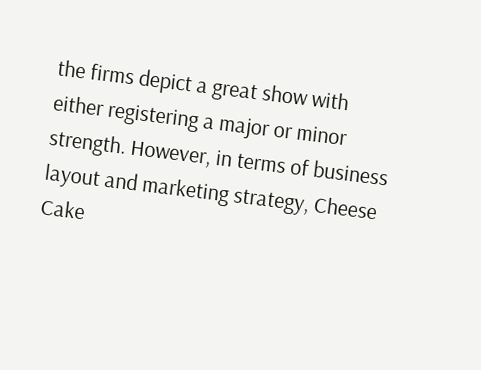the firms depict a great show with either registering a major or minor strength. However, in terms of business layout and marketing strategy, Cheese Cake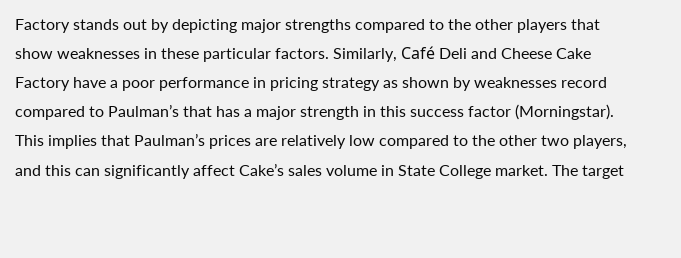Factory stands out by depicting major strengths compared to the other players that show weaknesses in these particular factors. Similarly, Café Deli and Cheese Cake Factory have a poor performance in pricing strategy as shown by weaknesses record compared to Paulman’s that has a major strength in this success factor (Morningstar). This implies that Paulman’s prices are relatively low compared to the other two players, and this can significantly affect Cake’s sales volume in State College market. The target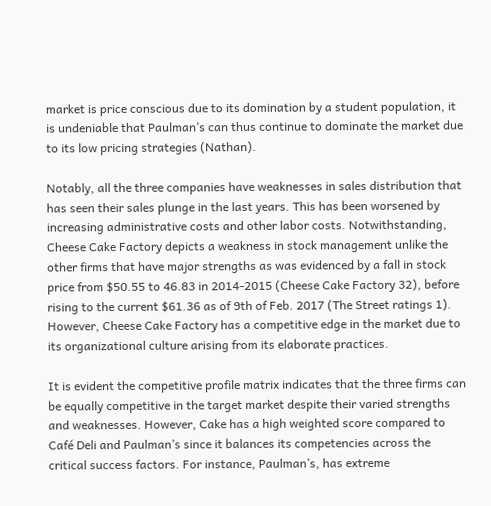market is price conscious due to its domination by a student population, it is undeniable that Paulman’s can thus continue to dominate the market due to its low pricing strategies (Nathan).

Notably, all the three companies have weaknesses in sales distribution that has seen their sales plunge in the last years. This has been worsened by increasing administrative costs and other labor costs. Notwithstanding, Cheese Cake Factory depicts a weakness in stock management unlike the other firms that have major strengths as was evidenced by a fall in stock price from $50.55 to 46.83 in 2014-2015 (Cheese Cake Factory 32), before rising to the current $61.36 as of 9th of Feb. 2017 (The Street ratings 1). However, Cheese Cake Factory has a competitive edge in the market due to its organizational culture arising from its elaborate practices.

It is evident the competitive profile matrix indicates that the three firms can be equally competitive in the target market despite their varied strengths and weaknesses. However, Cake has a high weighted score compared to Café Deli and Paulman’s since it balances its competencies across the critical success factors. For instance, Paulman’s, has extreme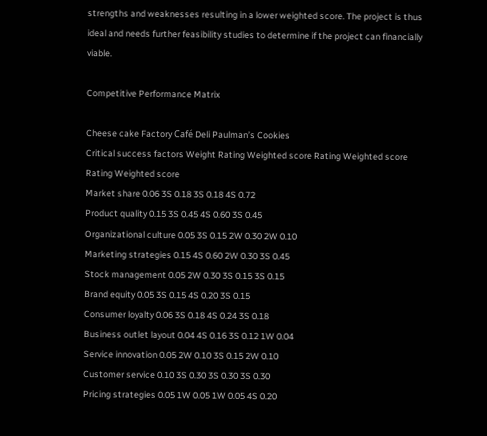strengths and weaknesses resulting in a lower weighted score. The project is thus ideal and needs further feasibility studies to determine if the project can financially viable.

Competitive Performance Matrix

Cheese cake Factory Café Deli Paulman’s Cookies
Critical success factors Weight Rating Weighted score Rating Weighted score Rating Weighted score
Market share 0.06 3S 0.18 3S 0.18 4S 0.72
Product quality 0.15 3S 0.45 4S 0.60 3S 0.45
Organizational culture 0.05 3S 0.15 2W 0.30 2W 0.10
Marketing strategies 0.15 4S 0.60 2W 0.30 3S 0.45
Stock management 0.05 2W 0.30 3S 0.15 3S 0.15
Brand equity 0.05 3S 0.15 4S 0.20 3S 0.15
Consumer loyalty 0.06 3S 0.18 4S 0.24 3S 0.18
Business outlet layout 0.04 4S 0.16 3S 0.12 1W 0.04
Service innovation 0.05 2W 0.10 3S 0.15 2W 0.10
Customer service 0.10 3S 0.30 3S 0.30 3S 0.30
Pricing strategies 0.05 1W 0.05 1W 0.05 4S 0.20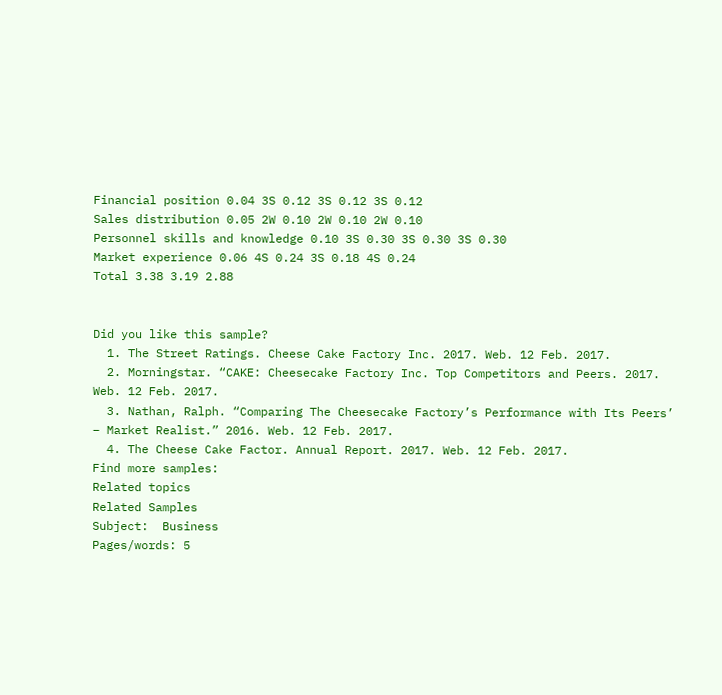Financial position 0.04 3S 0.12 3S 0.12 3S 0.12
Sales distribution 0.05 2W 0.10 2W 0.10 2W 0.10
Personnel skills and knowledge 0.10 3S 0.30 3S 0.30 3S 0.30
Market experience 0.06 4S 0.24 3S 0.18 4S 0.24
Total 3.38 3.19 2.88


Did you like this sample?
  1. The Street Ratings. Cheese Cake Factory Inc. 2017. Web. 12 Feb. 2017.
  2. Morningstar. “CAKE: Cheesecake Factory Inc. Top Competitors and Peers. 2017. Web. 12 Feb. 2017.
  3. Nathan, Ralph. “Comparing The Cheesecake Factory’s Performance with Its Peers’ – Market Realist.” 2016. Web. 12 Feb. 2017.
  4. The Cheese Cake Factor. Annual Report. 2017. Web. 12 Feb. 2017.
Find more samples:
Related topics
Related Samples
Subject:  Business
Pages/words: 5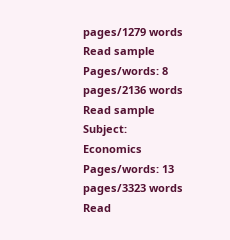pages/1279 words
Read sample
Pages/words: 8 pages/2136 words
Read sample
Subject:  Economics
Pages/words: 13 pages/3323 words
Read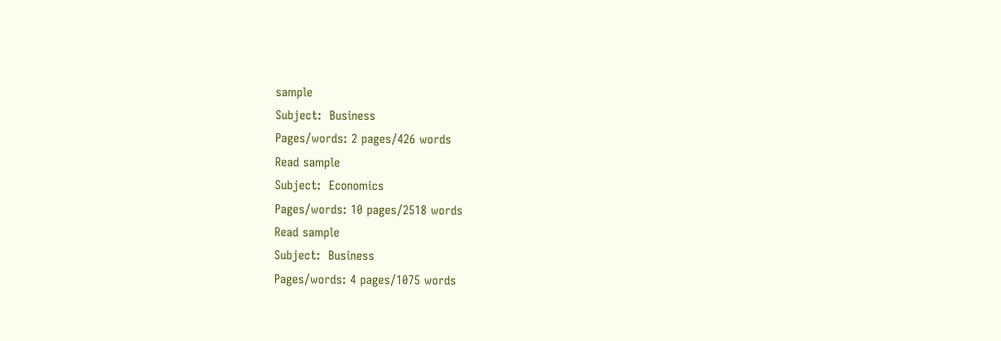sample
Subject:  Business
Pages/words: 2 pages/426 words
Read sample
Subject:  Economics
Pages/words: 10 pages/2518 words
Read sample
Subject:  Business
Pages/words: 4 pages/1075 words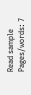Read sample
Pages/words: 7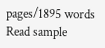pages/1895 words
Read sample